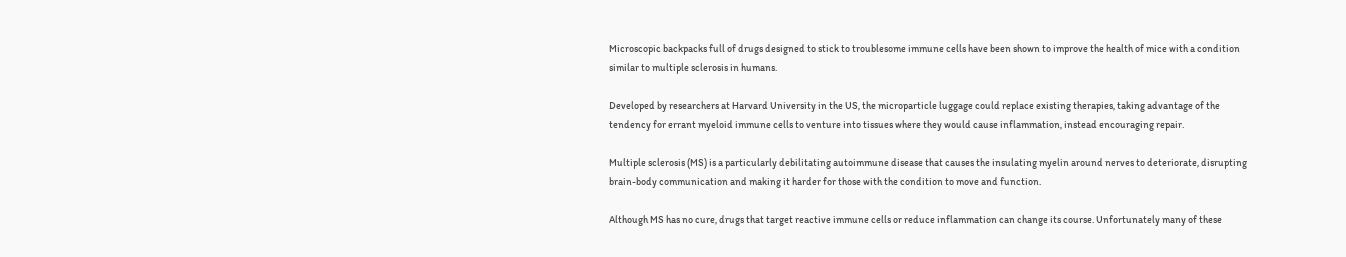Microscopic backpacks full of drugs designed to stick to troublesome immune cells have been shown to improve the health of mice with a condition similar to multiple sclerosis in humans.

Developed by researchers at Harvard University in the US, the microparticle luggage could replace existing therapies, taking advantage of the tendency for errant myeloid immune cells to venture into tissues where they would cause inflammation, instead encouraging repair.

Multiple sclerosis (MS) is a particularly debilitating autoimmune disease that causes the insulating myelin around nerves to deteriorate, disrupting brain-body communication and making it harder for those with the condition to move and function.

Although MS has no cure, drugs that target reactive immune cells or reduce inflammation can change its course. Unfortunately many of these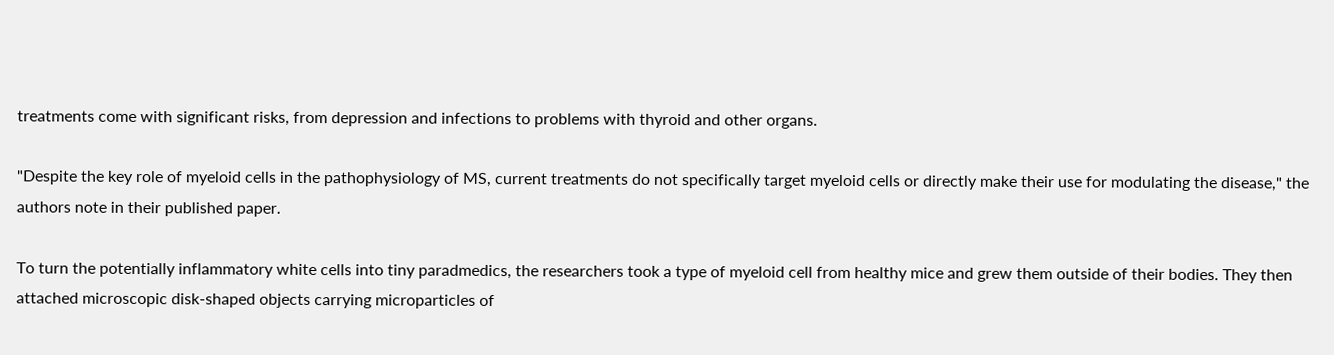treatments come with significant risks, from depression and infections to problems with thyroid and other organs.

"Despite the key role of myeloid cells in the pathophysiology of MS, current treatments do not specifically target myeloid cells or directly make their use for modulating the disease," the authors note in their published paper.

To turn the potentially inflammatory white cells into tiny paradmedics, the researchers took a type of myeloid cell from healthy mice and grew them outside of their bodies. They then attached microscopic disk-shaped objects carrying microparticles of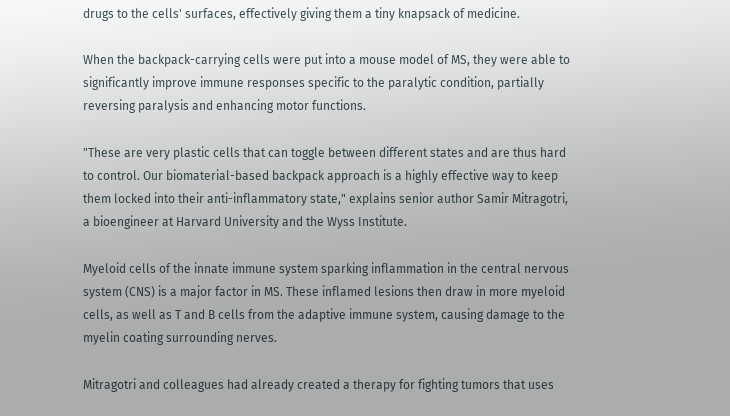drugs to the cells' surfaces, effectively giving them a tiny knapsack of medicine.

When the backpack-carrying cells were put into a mouse model of MS, they were able to significantly improve immune responses specific to the paralytic condition, partially reversing paralysis and enhancing motor functions.

"These are very plastic cells that can toggle between different states and are thus hard to control. Our biomaterial-based backpack approach is a highly effective way to keep them locked into their anti-inflammatory state," explains senior author Samir Mitragotri, a bioengineer at Harvard University and the Wyss Institute.

Myeloid cells of the innate immune system sparking inflammation in the central nervous system (CNS) is a major factor in MS. These inflamed lesions then draw in more myeloid cells, as well as T and B cells from the adaptive immune system, causing damage to the myelin coating surrounding nerves.

Mitragotri and colleagues had already created a therapy for fighting tumors that uses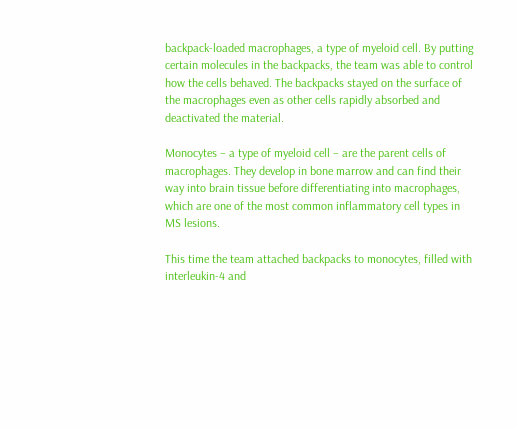backpack-loaded macrophages, a type of myeloid cell. By putting certain molecules in the backpacks, the team was able to control how the cells behaved. The backpacks stayed on the surface of the macrophages even as other cells rapidly absorbed and deactivated the material.

Monocytes – a type of myeloid cell – are the parent cells of macrophages. They develop in bone marrow and can find their way into brain tissue before differentiating into macrophages, which are one of the most common inflammatory cell types in MS lesions.

This time the team attached backpacks to monocytes, filled with interleukin-4 and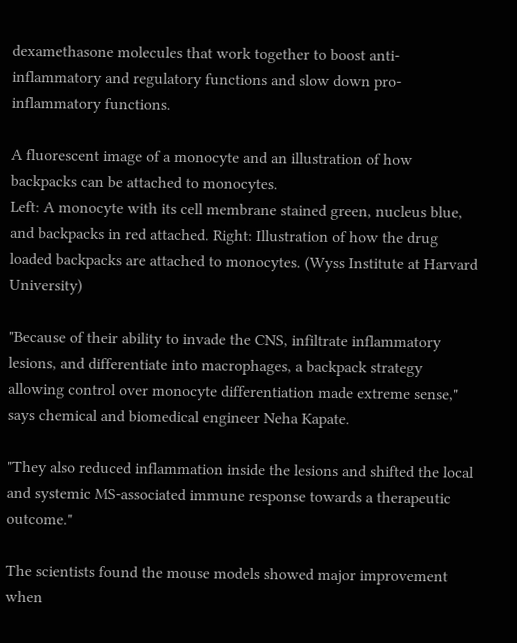dexamethasone molecules that work together to boost anti-inflammatory and regulatory functions and slow down pro-inflammatory functions.

A fluorescent image of a monocyte and an illustration of how backpacks can be attached to monocytes.
Left: A monocyte with its cell membrane stained green, nucleus blue, and backpacks in red attached. Right: Illustration of how the drug loaded backpacks are attached to monocytes. (Wyss Institute at Harvard University)

"Because of their ability to invade the CNS, infiltrate inflammatory lesions, and differentiate into macrophages, a backpack strategy allowing control over monocyte differentiation made extreme sense," says chemical and biomedical engineer Neha Kapate.

"They also reduced inflammation inside the lesions and shifted the local and systemic MS-associated immune response towards a therapeutic outcome."

The scientists found the mouse models showed major improvement when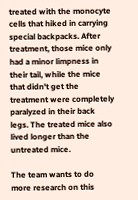treated with the monocyte cells that hiked in carrying special backpacks. After treatment, those mice only had a minor limpness in their tail, while the mice that didn't get the treatment were completely paralyzed in their back legs. The treated mice also lived longer than the untreated mice.

The team wants to do more research on this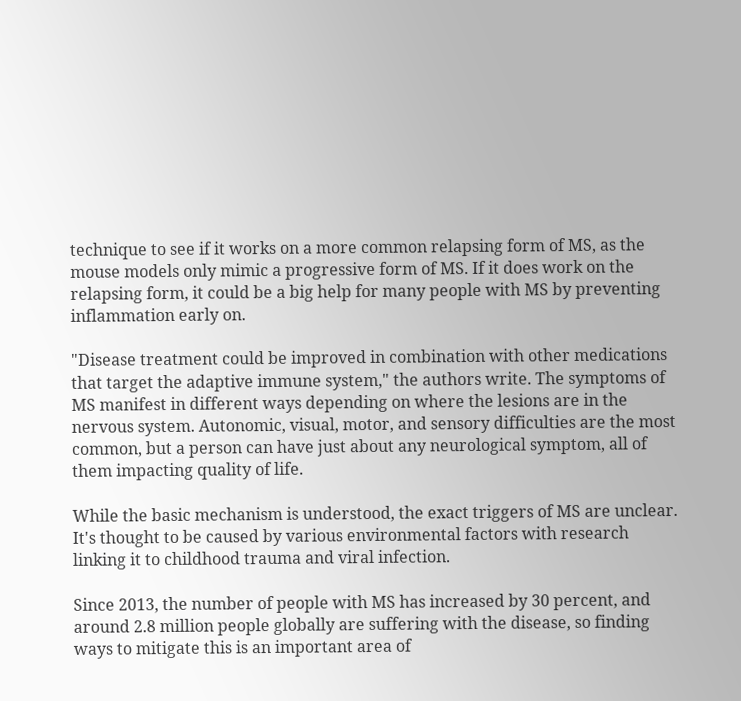technique to see if it works on a more common relapsing form of MS, as the mouse models only mimic a progressive form of MS. If it does work on the relapsing form, it could be a big help for many people with MS by preventing inflammation early on.

"Disease treatment could be improved in combination with other medications that target the adaptive immune system," the authors write. The symptoms of MS manifest in different ways depending on where the lesions are in the nervous system. Autonomic, visual, motor, and sensory difficulties are the most common, but a person can have just about any neurological symptom, all of them impacting quality of life.

While the basic mechanism is understood, the exact triggers of MS are unclear. It's thought to be caused by various environmental factors with research linking it to childhood trauma and viral infection.

Since 2013, the number of people with MS has increased by 30 percent, and around 2.8 million people globally are suffering with the disease, so finding ways to mitigate this is an important area of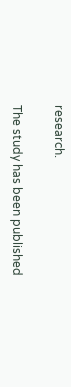research.

The study has been published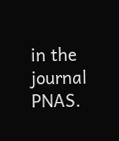in the journal PNAS.